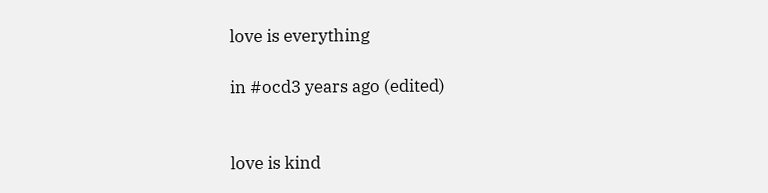love is everything

in #ocd3 years ago (edited)


love is kind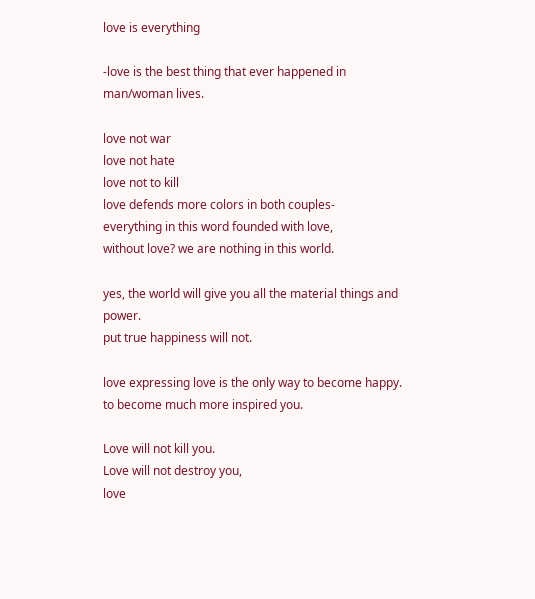love is everything

-love is the best thing that ever happened in man/woman lives.

love not war
love not hate
love not to kill
love defends more colors in both couples-
everything in this word founded with love,
without love? we are nothing in this world.

yes, the world will give you all the material things and power.
put true happiness will not.

love expressing love is the only way to become happy.
to become much more inspired you.

Love will not kill you.
Love will not destroy you,
love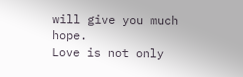will give you much hope.
Love is not only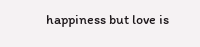happiness but love is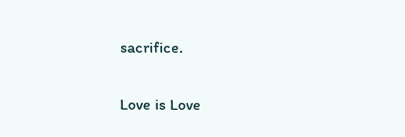sacrifice.

Love is Love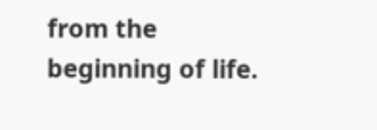from the beginning of life.